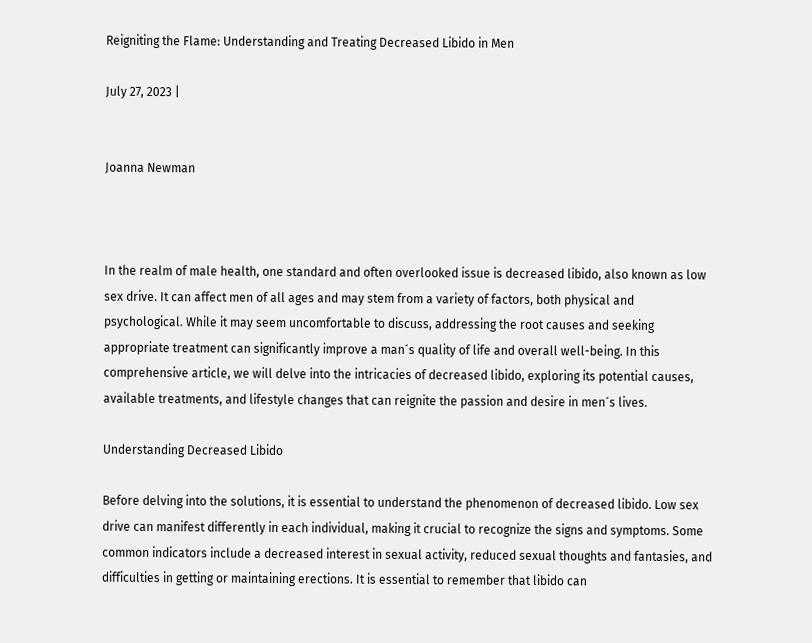Reigniting the Flame: Understanding and Treating Decreased Libido in Men

July 27, 2023 |


Joanna Newman



In the realm of male health, one standard and often overlooked issue is decreased libido, also known as low sex drive. It can affect men of all ages and may stem from a variety of factors, both physical and psychological. While it may seem uncomfortable to discuss, addressing the root causes and seeking appropriate treatment can significantly improve a man´s quality of life and overall well-being. In this comprehensive article, we will delve into the intricacies of decreased libido, exploring its potential causes, available treatments, and lifestyle changes that can reignite the passion and desire in men´s lives.

Understanding Decreased Libido

Before delving into the solutions, it is essential to understand the phenomenon of decreased libido. Low sex drive can manifest differently in each individual, making it crucial to recognize the signs and symptoms. Some common indicators include a decreased interest in sexual activity, reduced sexual thoughts and fantasies, and difficulties in getting or maintaining erections. It is essential to remember that libido can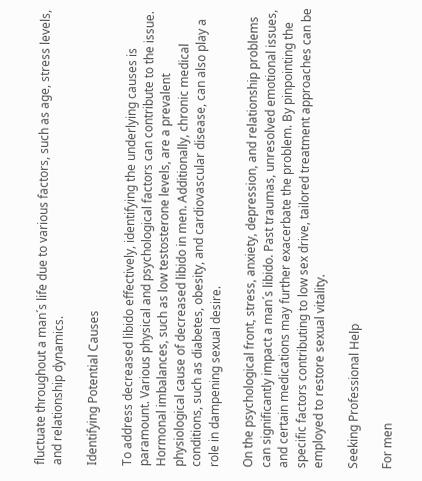fluctuate throughout a man´s life due to various factors, such as age, stress levels, and relationship dynamics.

Identifying Potential Causes

To address decreased libido effectively, identifying the underlying causes is paramount. Various physical and psychological factors can contribute to the issue. Hormonal imbalances, such as low testosterone levels, are a prevalent physiological cause of decreased libido in men. Additionally, chronic medical conditions, such as diabetes, obesity, and cardiovascular disease, can also play a role in dampening sexual desire.

On the psychological front, stress, anxiety, depression, and relationship problems can significantly impact a man´s libido. Past traumas, unresolved emotional issues, and certain medications may further exacerbate the problem. By pinpointing the specific factors contributing to low sex drive, tailored treatment approaches can be employed to restore sexual vitality.

Seeking Professional Help

For men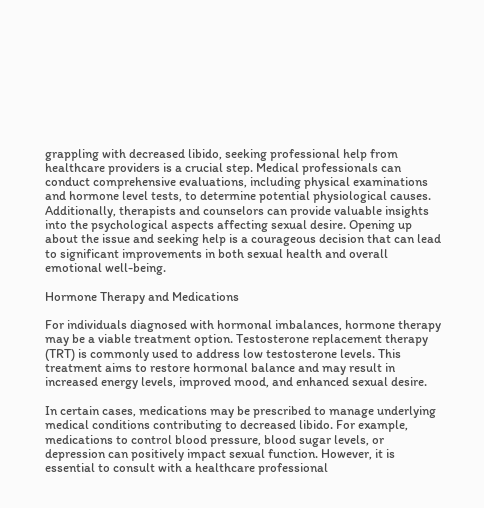grappling with decreased libido, seeking professional help from healthcare providers is a crucial step. Medical professionals can conduct comprehensive evaluations, including physical examinations and hormone level tests, to determine potential physiological causes. Additionally, therapists and counselors can provide valuable insights into the psychological aspects affecting sexual desire. Opening up about the issue and seeking help is a courageous decision that can lead to significant improvements in both sexual health and overall emotional well-being.

Hormone Therapy and Medications

For individuals diagnosed with hormonal imbalances, hormone therapy may be a viable treatment option. Testosterone replacement therapy (TRT) is commonly used to address low testosterone levels. This treatment aims to restore hormonal balance and may result in increased energy levels, improved mood, and enhanced sexual desire.

In certain cases, medications may be prescribed to manage underlying medical conditions contributing to decreased libido. For example, medications to control blood pressure, blood sugar levels, or depression can positively impact sexual function. However, it is essential to consult with a healthcare professional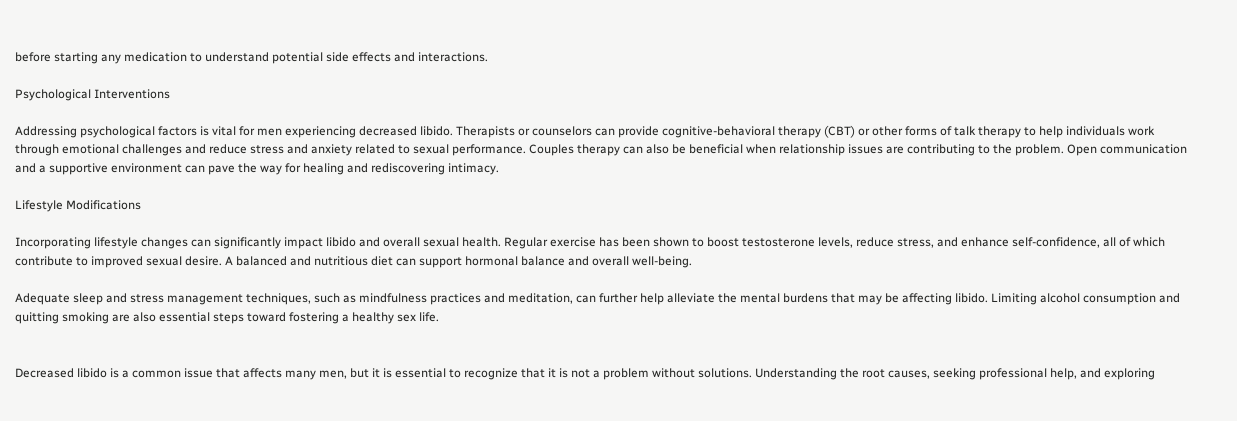before starting any medication to understand potential side effects and interactions.

Psychological Interventions

Addressing psychological factors is vital for men experiencing decreased libido. Therapists or counselors can provide cognitive-behavioral therapy (CBT) or other forms of talk therapy to help individuals work through emotional challenges and reduce stress and anxiety related to sexual performance. Couples therapy can also be beneficial when relationship issues are contributing to the problem. Open communication and a supportive environment can pave the way for healing and rediscovering intimacy.

Lifestyle Modifications

Incorporating lifestyle changes can significantly impact libido and overall sexual health. Regular exercise has been shown to boost testosterone levels, reduce stress, and enhance self-confidence, all of which contribute to improved sexual desire. A balanced and nutritious diet can support hormonal balance and overall well-being.

Adequate sleep and stress management techniques, such as mindfulness practices and meditation, can further help alleviate the mental burdens that may be affecting libido. Limiting alcohol consumption and quitting smoking are also essential steps toward fostering a healthy sex life.


Decreased libido is a common issue that affects many men, but it is essential to recognize that it is not a problem without solutions. Understanding the root causes, seeking professional help, and exploring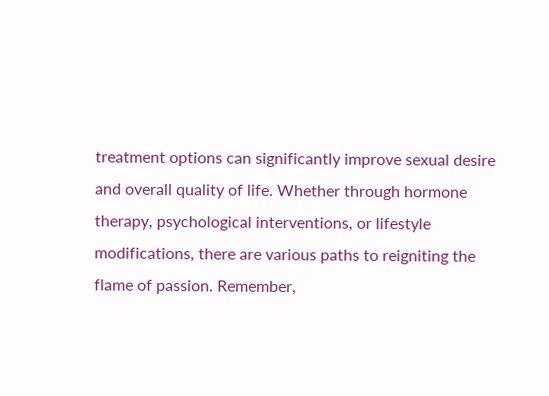treatment options can significantly improve sexual desire and overall quality of life. Whether through hormone therapy, psychological interventions, or lifestyle modifications, there are various paths to reigniting the flame of passion. Remember,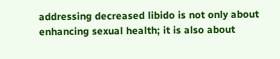addressing decreased libido is not only about enhancing sexual health; it is also about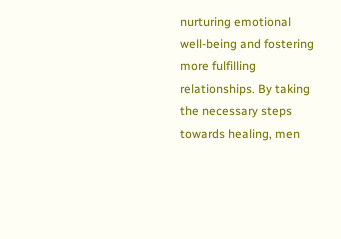nurturing emotional well-being and fostering more fulfilling relationships. By taking the necessary steps towards healing, men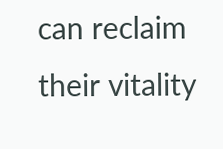can reclaim their vitality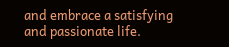and embrace a satisfying and passionate life.